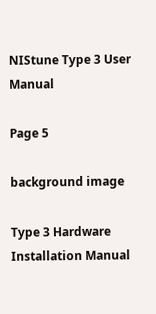NIStune Type 3 User Manual

Page 5

background image

Type 3 Hardware Installation Manual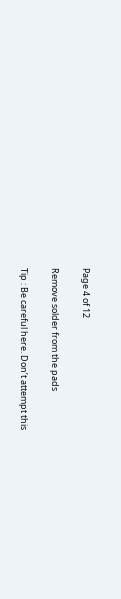Page 4 of 12

Remove solder from the pads

Tip : Be careful here. Don’t attempt this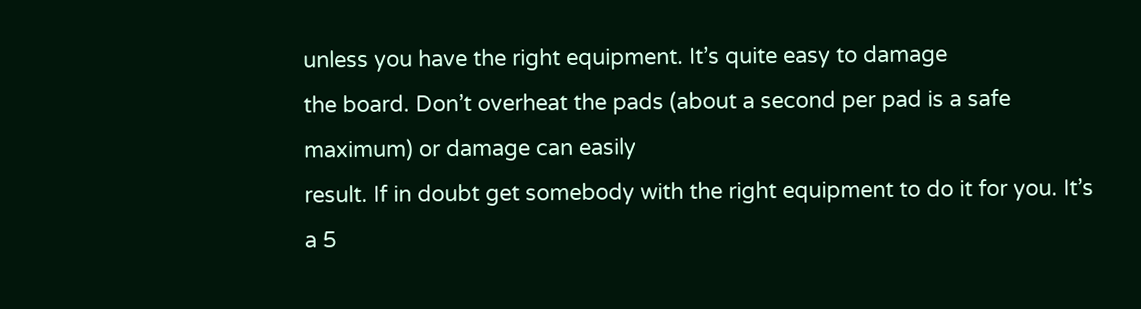unless you have the right equipment. It’s quite easy to damage
the board. Don’t overheat the pads (about a second per pad is a safe maximum) or damage can easily
result. If in doubt get somebody with the right equipment to do it for you. It’s a 5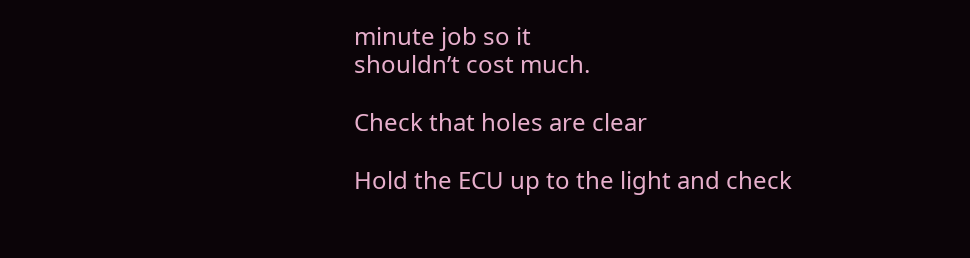minute job so it
shouldn’t cost much.

Check that holes are clear

Hold the ECU up to the light and check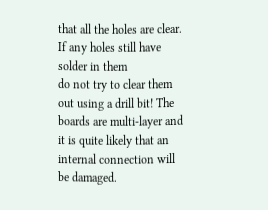that all the holes are clear. If any holes still have solder in them
do not try to clear them out using a drill bit! The boards are multi-layer and it is quite likely that an
internal connection will be damaged.